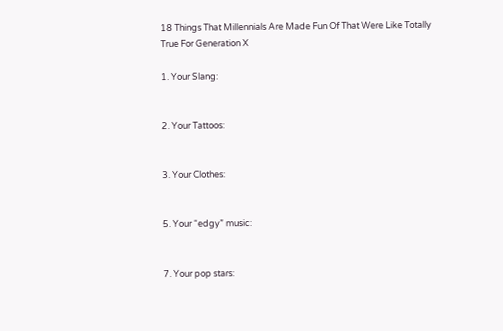18 Things That Millennials Are Made Fun Of That Were Like Totally True For Generation X

1. Your Slang:


2. Your Tattoos:


3. Your Clothes:


5. Your “edgy” music:


7. Your pop stars: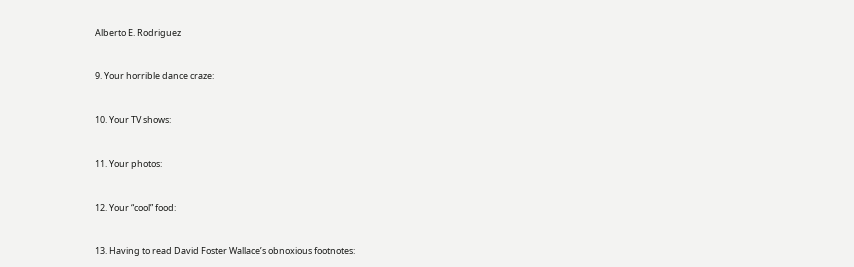Alberto E. Rodriguez


9. Your horrible dance craze:


10. Your TV shows:


11. Your photos:


12. Your “cool” food:


13. Having to read David Foster Wallace’s obnoxious footnotes: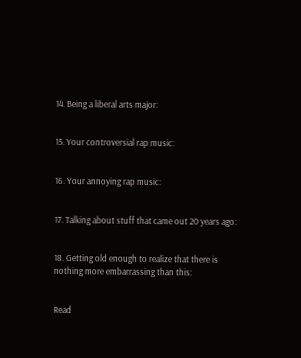14. Being a liberal arts major:


15. Your controversial rap music:


16. Your annoying rap music:


17. Talking about stuff that came out 20 years ago:


18. Getting old enough to realize that there is nothing more embarrassing than this:


Read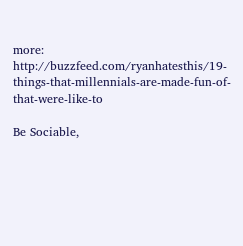more: http://buzzfeed.com/ryanhatesthis/19-things-that-millennials-are-made-fun-of-that-were-like-to

Be Sociable,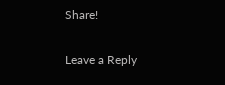Share!

Leave a Reply